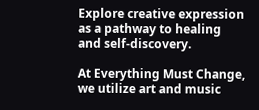Explore creative expression as a pathway to healing and self-discovery.

At Everything Must Change, we utilize art and music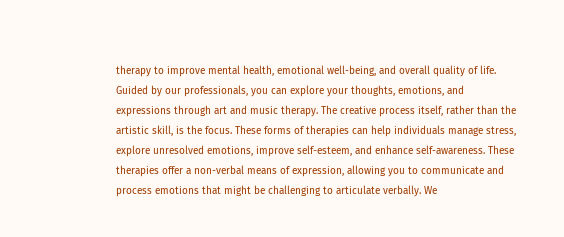therapy to improve mental health, emotional well-being, and overall quality of life. Guided by our professionals, you can explore your thoughts, emotions, and expressions through art and music therapy. The creative process itself, rather than the artistic skill, is the focus. These forms of therapies can help individuals manage stress, explore unresolved emotions, improve self-esteem, and enhance self-awareness. These therapies offer a non-verbal means of expression, allowing you to communicate and process emotions that might be challenging to articulate verbally. We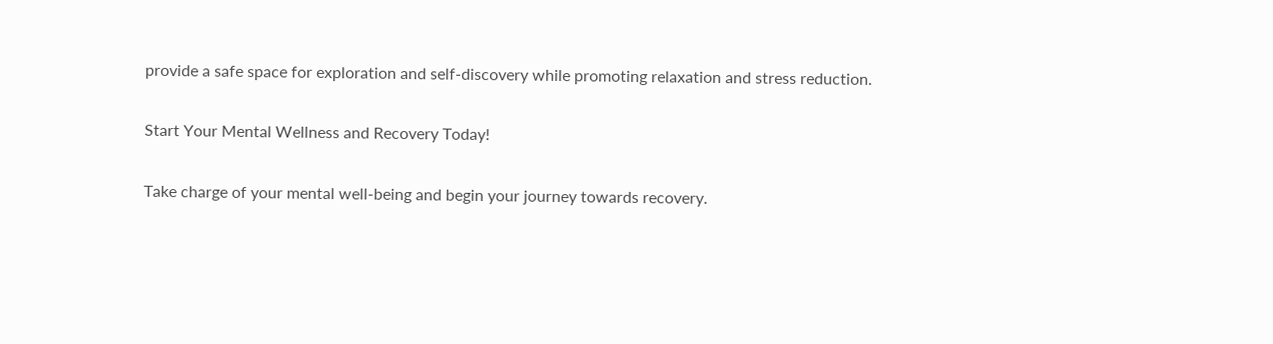provide a safe space for exploration and self-discovery while promoting relaxation and stress reduction.

Start Your Mental Wellness and Recovery Today!

Take charge of your mental well-being and begin your journey towards recovery.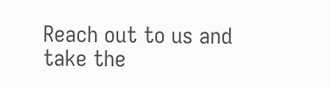Reach out to us and take the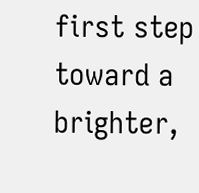first step toward a brighter,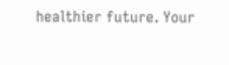healthier future. Your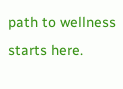path to wellness starts here.